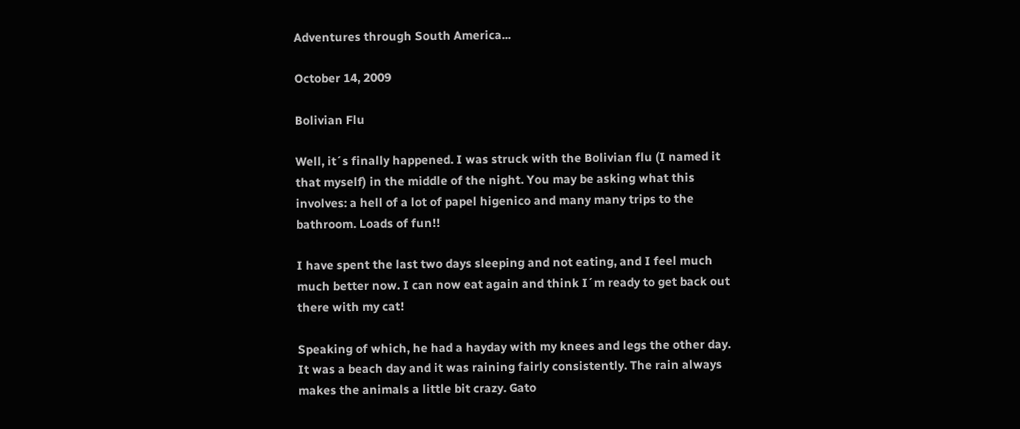Adventures through South America...

October 14, 2009

Bolivian Flu

Well, it´s finally happened. I was struck with the Bolivian flu (I named it that myself) in the middle of the night. You may be asking what this involves: a hell of a lot of papel higenico and many many trips to the bathroom. Loads of fun!!

I have spent the last two days sleeping and not eating, and I feel much much better now. I can now eat again and think I´m ready to get back out there with my cat!

Speaking of which, he had a hayday with my knees and legs the other day. It was a beach day and it was raining fairly consistently. The rain always makes the animals a little bit crazy. Gato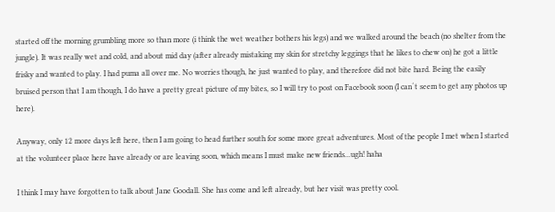started off the morning grumbling more so than more (i think the wet weather bothers his legs) and we walked around the beach (no shelter from the jungle). It was really wet and cold, and about mid day (after already mistaking my skin for stretchy leggings that he likes to chew on) he got a little frisky and wanted to play. I had puma all over me. No worries though, he just wanted to play, and therefore did not bite hard. Being the easily bruised person that I am though, I do have a pretty great picture of my bites, so I will try to post on Facebook soon (I can´t seem to get any photos up here).

Anyway, only 12 more days left here, then I am going to head further south for some more great adventures. Most of the people I met when I started at the volunteer place here have already or are leaving soon, which means I must make new friends...ugh! haha

I think I may have forgotten to talk about Jane Goodall. She has come and left already, but her visit was pretty cool.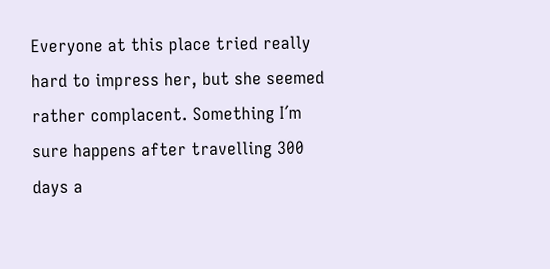Everyone at this place tried really hard to impress her, but she seemed rather complacent. Something I´m sure happens after travelling 300 days a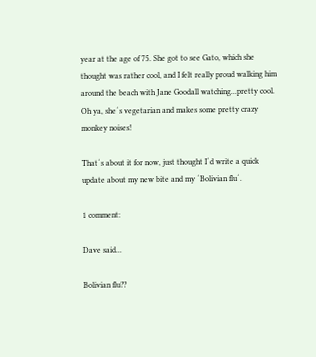year at the age of 75. She got to see Gato, which she thought was rather cool, and I felt really proud walking him around the beach with Jane Goodall watching...pretty cool. Oh ya, she´s vegetarian and makes some pretty crazy monkey noises!

That´s about it for now, just thought I´d write a quick update about my new bite and my ´Bolivian flu´.

1 comment:

Dave said...

Bolivian flu??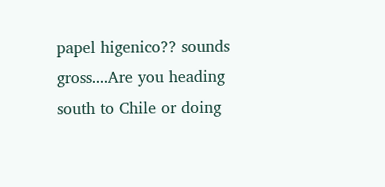papel higenico?? sounds gross....Are you heading south to Chile or doing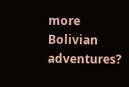more Bolivian adventures?